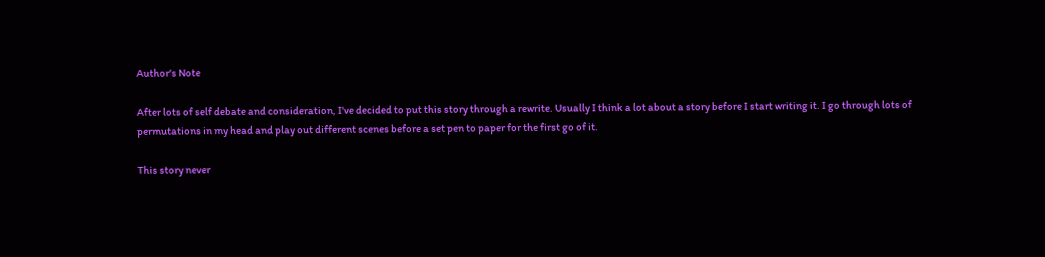Author's Note

After lots of self debate and consideration, I've decided to put this story through a rewrite. Usually I think a lot about a story before I start writing it. I go through lots of permutations in my head and play out different scenes before a set pen to paper for the first go of it.

This story never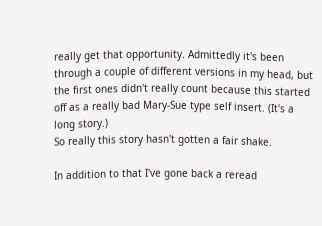really get that opportunity. Admittedly it's been through a couple of different versions in my head, but the first ones didn't really count because this started off as a really bad Mary-Sue type self insert. (It's a long story.)
So really this story hasn't gotten a fair shake.

In addition to that I've gone back a reread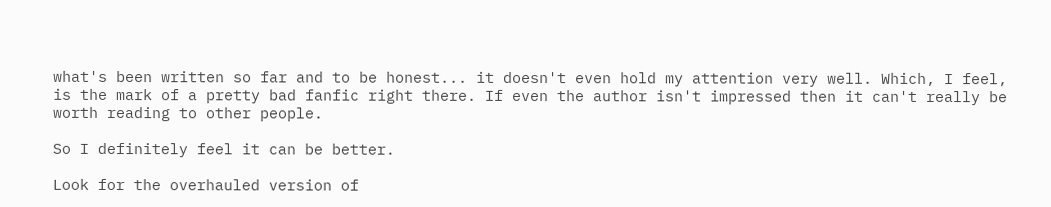what's been written so far and to be honest... it doesn't even hold my attention very well. Which, I feel, is the mark of a pretty bad fanfic right there. If even the author isn't impressed then it can't really be worth reading to other people.

So I definitely feel it can be better.

Look for the overhauled version of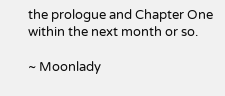the prologue and Chapter One within the next month or so.

~ Moonlady